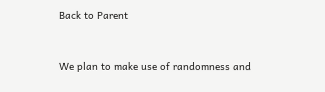Back to Parent


We plan to make use of randomness and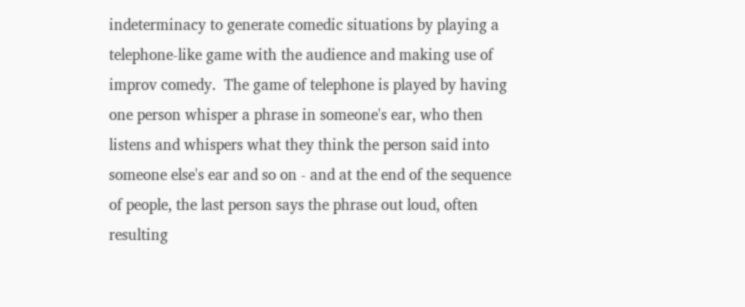indeterminacy to generate comedic situations by playing a telephone-like game with the audience and making use of improv comedy.  The game of telephone is played by having one person whisper a phrase in someone's ear, who then listens and whispers what they think the person said into someone else's ear and so on - and at the end of the sequence of people, the last person says the phrase out loud, often resulting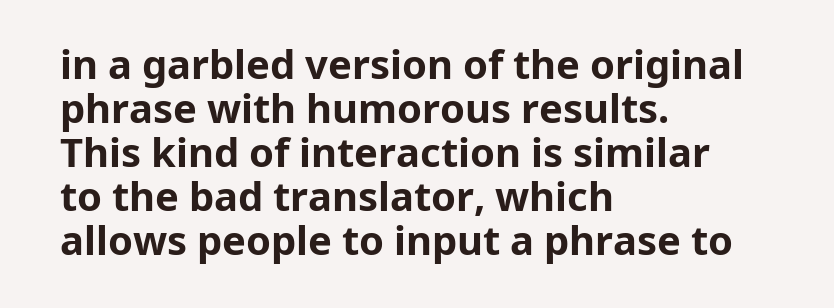in a garbled version of the original phrase with humorous results.  This kind of interaction is similar to the bad translator, which allows people to input a phrase to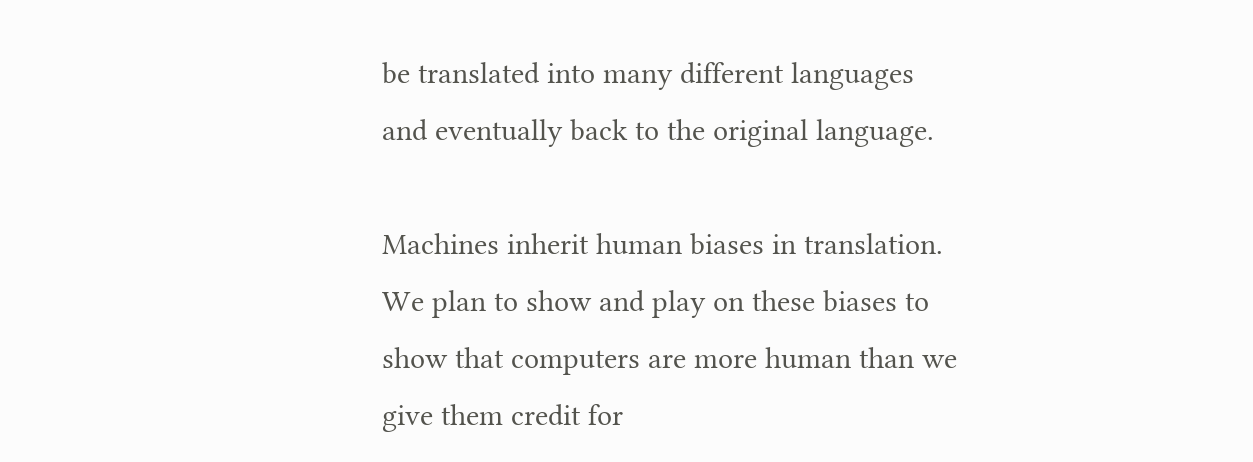be translated into many different languages and eventually back to the original language.

Machines inherit human biases in translation.  We plan to show and play on these biases to show that computers are more human than we give them credit for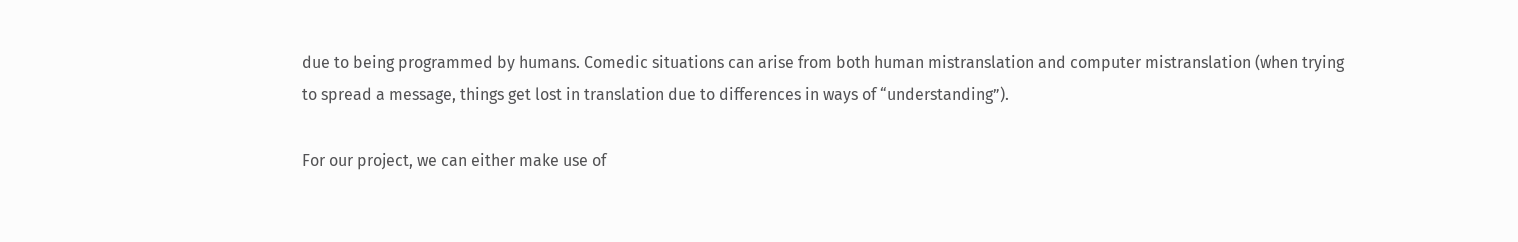due to being programmed by humans. Comedic situations can arise from both human mistranslation and computer mistranslation (when trying to spread a message, things get lost in translation due to differences in ways of “understanding”).

For our project, we can either make use of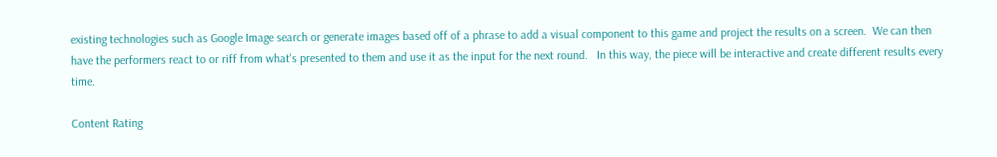existing technologies such as Google Image search or generate images based off of a phrase to add a visual component to this game and project the results on a screen.  We can then have the performers react to or riff from what's presented to them and use it as the input for the next round.   In this way, the piece will be interactive and create different results every time.

Content Rating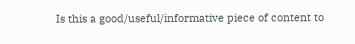Is this a good/useful/informative piece of content to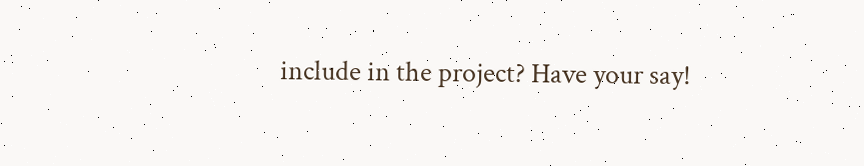include in the project? Have your say!